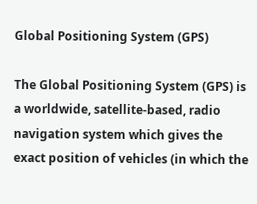Global Positioning System (GPS)

The Global Positioning System (GPS) is a worldwide, satellite-based, radio navigation system which gives the exact position of vehicles (in which the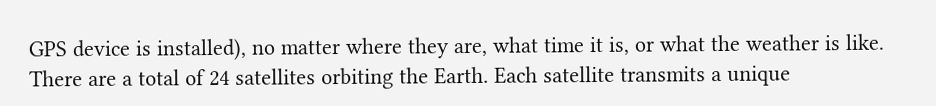GPS device is installed), no matter where they are, what time it is, or what the weather is like. There are a total of 24 satellites orbiting the Earth. Each satellite transmits a unique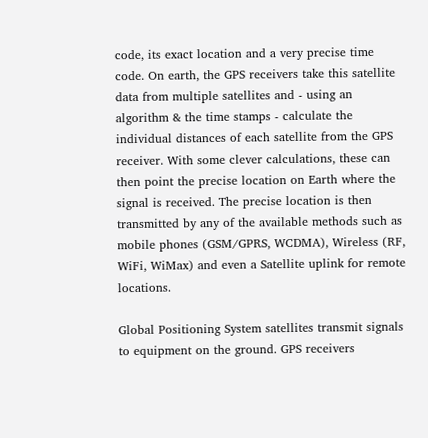code, its exact location and a very precise time code. On earth, the GPS receivers take this satellite data from multiple satellites and - using an algorithm & the time stamps - calculate the individual distances of each satellite from the GPS receiver. With some clever calculations, these can then point the precise location on Earth where the signal is received. The precise location is then transmitted by any of the available methods such as mobile phones (GSM/GPRS, WCDMA), Wireless (RF, WiFi, WiMax) and even a Satellite uplink for remote locations.

Global Positioning System satellites transmit signals to equipment on the ground. GPS receivers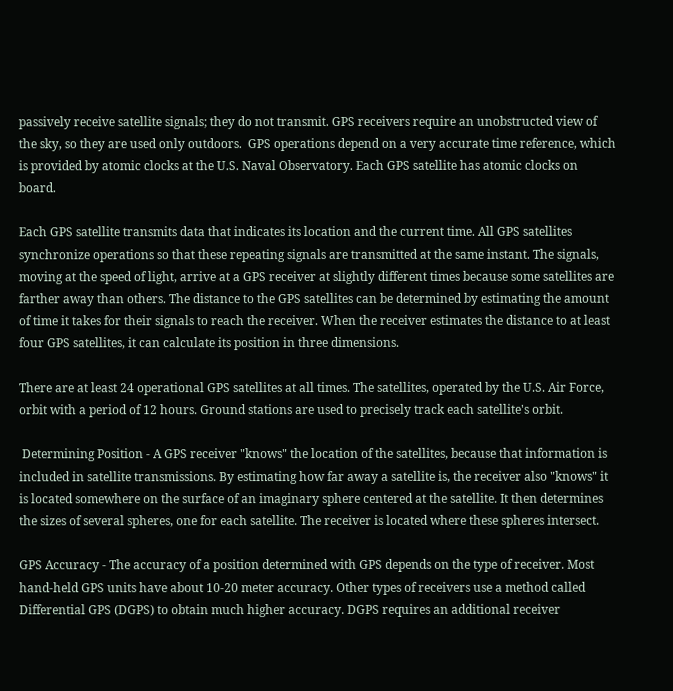passively receive satellite signals; they do not transmit. GPS receivers require an unobstructed view of the sky, so they are used only outdoors.  GPS operations depend on a very accurate time reference, which is provided by atomic clocks at the U.S. Naval Observatory. Each GPS satellite has atomic clocks on board.

Each GPS satellite transmits data that indicates its location and the current time. All GPS satellites synchronize operations so that these repeating signals are transmitted at the same instant. The signals, moving at the speed of light, arrive at a GPS receiver at slightly different times because some satellites are farther away than others. The distance to the GPS satellites can be determined by estimating the amount of time it takes for their signals to reach the receiver. When the receiver estimates the distance to at least four GPS satellites, it can calculate its position in three dimensions.

There are at least 24 operational GPS satellites at all times. The satellites, operated by the U.S. Air Force, orbit with a period of 12 hours. Ground stations are used to precisely track each satellite's orbit.

 Determining Position - A GPS receiver "knows" the location of the satellites, because that information is included in satellite transmissions. By estimating how far away a satellite is, the receiver also "knows" it is located somewhere on the surface of an imaginary sphere centered at the satellite. It then determines the sizes of several spheres, one for each satellite. The receiver is located where these spheres intersect.

GPS Accuracy - The accuracy of a position determined with GPS depends on the type of receiver. Most hand-held GPS units have about 10-20 meter accuracy. Other types of receivers use a method called Differential GPS (DGPS) to obtain much higher accuracy. DGPS requires an additional receiver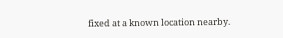fixed at a known location nearby.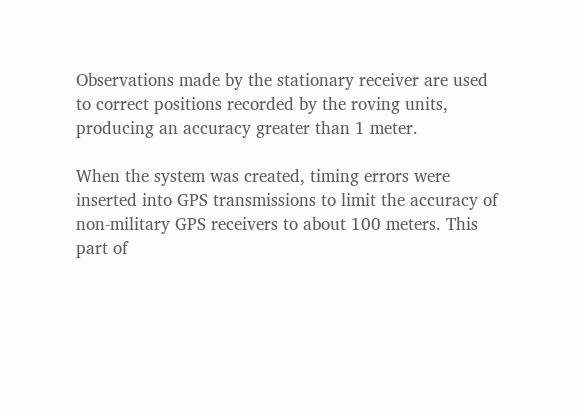Observations made by the stationary receiver are used to correct positions recorded by the roving units, producing an accuracy greater than 1 meter.

When the system was created, timing errors were inserted into GPS transmissions to limit the accuracy of non-military GPS receivers to about 100 meters. This part of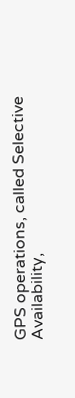GPS operations, called Selective Availability,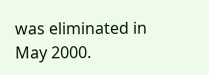was eliminated in May 2000.